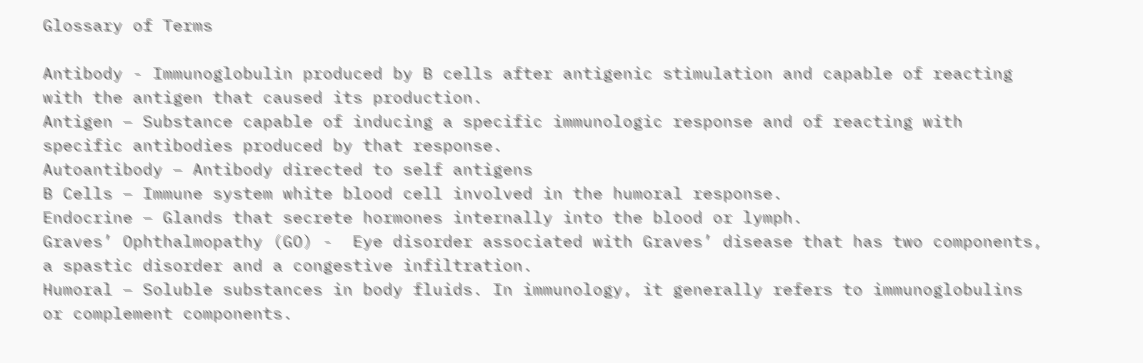Glossary of Terms

Antibody - Immunoglobulin produced by B cells after antigenic stimulation and capable of reacting with the antigen that caused its production.
Antigen – Substance capable of inducing a specific immunologic response and of reacting with specific antibodies produced by that response.
Autoantibody – Antibody directed to self antigens
B Cells – Immune system white blood cell involved in the humoral response.
Endocrine – Glands that secrete hormones internally into the blood or lymph.
Graves’ Ophthalmopathy (GO) -  Eye disorder associated with Graves’ disease that has two components, a spastic disorder and a congestive infiltration.
Humoral – Soluble substances in body fluids. In immunology, it generally refers to immunoglobulins or complement components.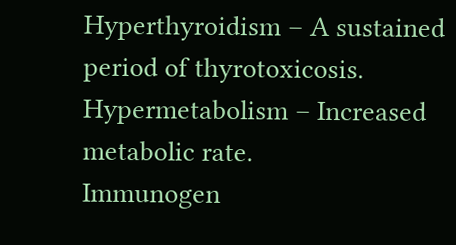Hyperthyroidism – A sustained period of thyrotoxicosis.
Hypermetabolism – Increased metabolic rate.
Immunogen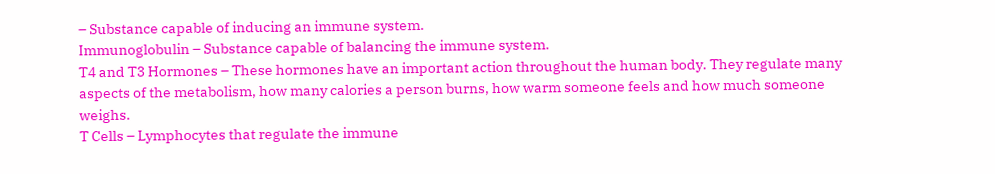– Substance capable of inducing an immune system.
Immunoglobulin – Substance capable of balancing the immune system.
T4 and T3 Hormones – These hormones have an important action throughout the human body. They regulate many aspects of the metabolism, how many calories a person burns, how warm someone feels and how much someone weighs.
T Cells – Lymphocytes that regulate the immune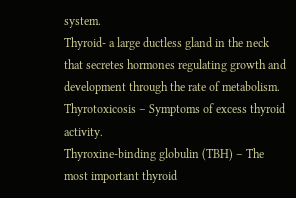system.
Thyroid- a large ductless gland in the neck that secretes hormones regulating growth and development through the rate of metabolism.
Thyrotoxicosis – Symptoms of excess thyroid activity.
Thyroxine-binding globulin (TBH) – The most important thyroid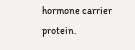hormone carrier protein.